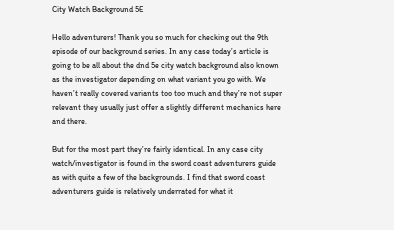City Watch Background 5E

Hello adventurers! Thank you so much for checking out the 9th episode of our background series. In any case today’s article is going to be all about the dnd 5e city watch background also known as the investigator depending on what variant you go with. We haven’t really covered variants too too much and they’re not super relevant they usually just offer a slightly different mechanics here and there.

But for the most part they’re fairly identical. In any case city watch/investigator is found in the sword coast adventurers guide as with quite a few of the backgrounds. I find that sword coast adventurers guide is relatively underrated for what it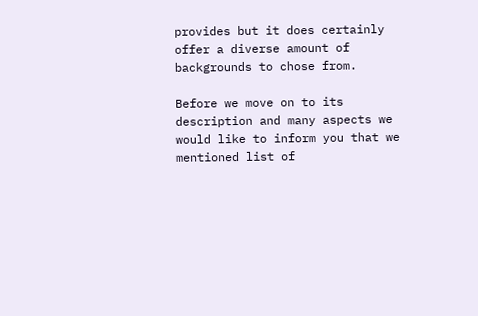provides but it does certainly offer a diverse amount of backgrounds to chose from.

Before we move on to its description and many aspects we would like to inform you that we mentioned list of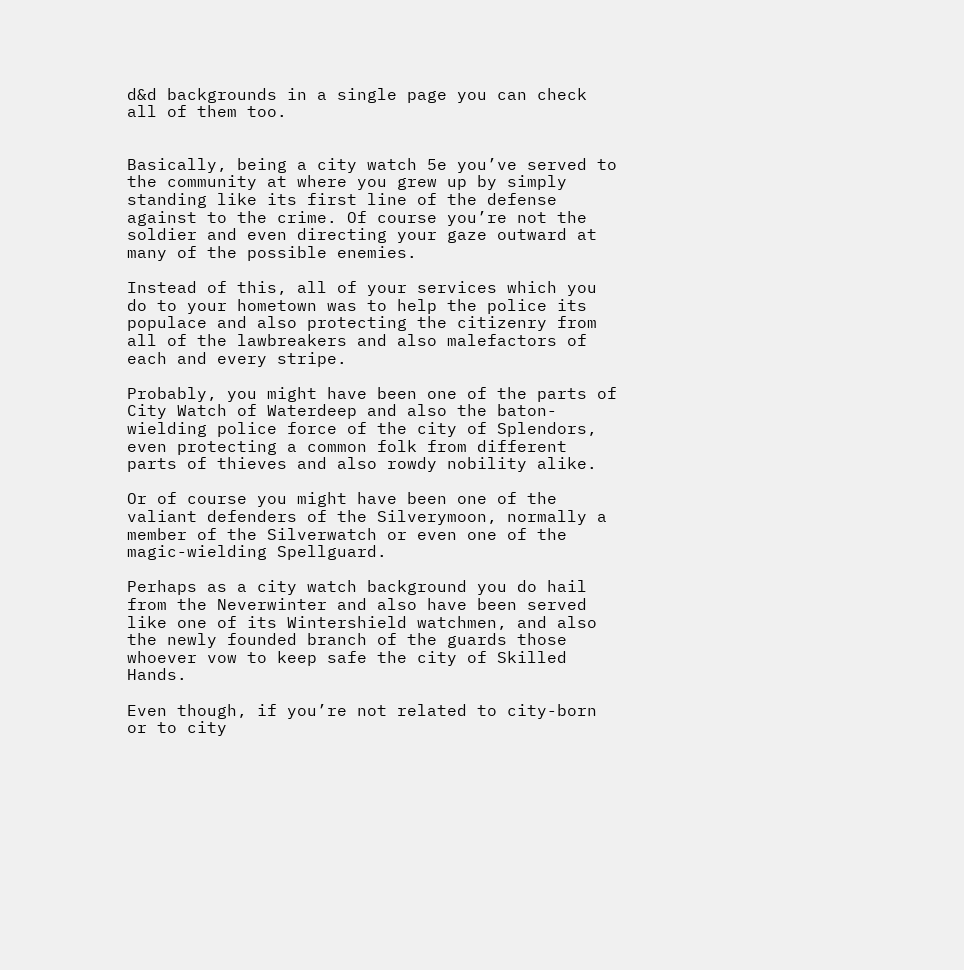d&d backgrounds in a single page you can check all of them too.


Basically, being a city watch 5e you’ve served to the community at where you grew up by simply standing like its first line of the defense against to the crime. Of course you’re not the soldier and even directing your gaze outward at many of the possible enemies.

Instead of this, all of your services which you do to your hometown was to help the police its populace and also protecting the citizenry from all of the lawbreakers and also malefactors of each and every stripe.

Probably, you might have been one of the parts of City Watch of Waterdeep and also the baton-wielding police force of the city of Splendors, even protecting a common folk from different parts of thieves and also rowdy nobility alike.

Or of course you might have been one of the valiant defenders of the Silverymoon, normally a member of the Silverwatch or even one of the magic-wielding Spellguard.

Perhaps as a city watch background you do hail from the Neverwinter and also have been served like one of its Wintershield watchmen, and also the newly founded branch of the guards those whoever vow to keep safe the city of Skilled Hands.

Even though, if you’re not related to city-born or to city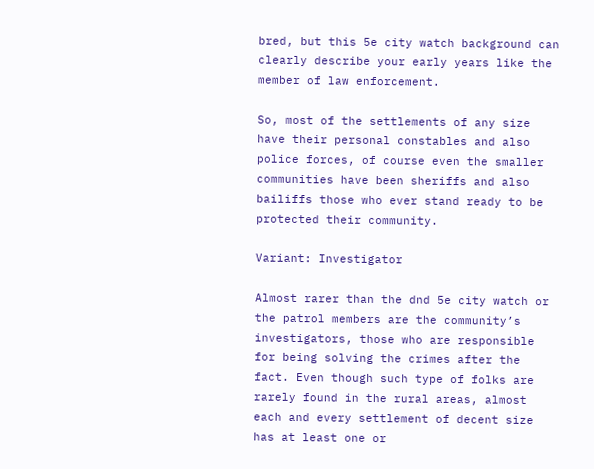bred, but this 5e city watch background can clearly describe your early years like the member of law enforcement.

So, most of the settlements of any size have their personal constables and also police forces, of course even the smaller communities have been sheriffs and also bailiffs those who ever stand ready to be protected their community.

Variant: Investigator

Almost rarer than the dnd 5e city watch or the patrol members are the community’s investigators, those who are responsible for being solving the crimes after the fact. Even though such type of folks are rarely found in the rural areas, almost each and every settlement of decent size has at least one or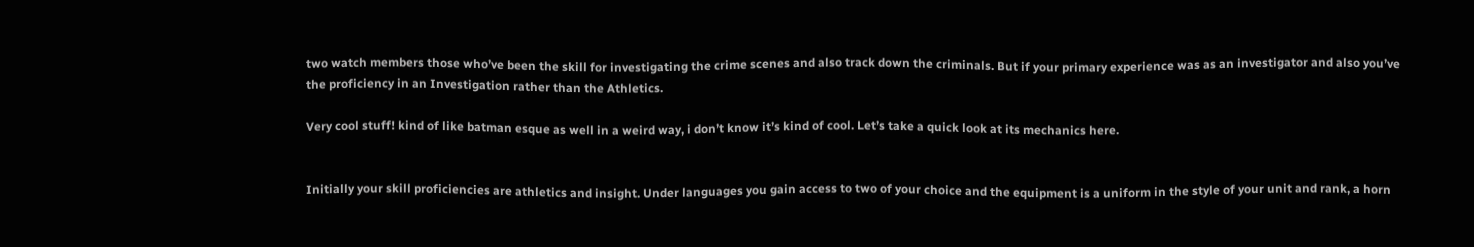two watch members those who’ve been the skill for investigating the crime scenes and also track down the criminals. But if your primary experience was as an investigator and also you’ve the proficiency in an Investigation rather than the Athletics.

Very cool stuff! kind of like batman esque as well in a weird way, i don’t know it’s kind of cool. Let’s take a quick look at its mechanics here.


Initially your skill proficiencies are athletics and insight. Under languages you gain access to two of your choice and the equipment is a uniform in the style of your unit and rank, a horn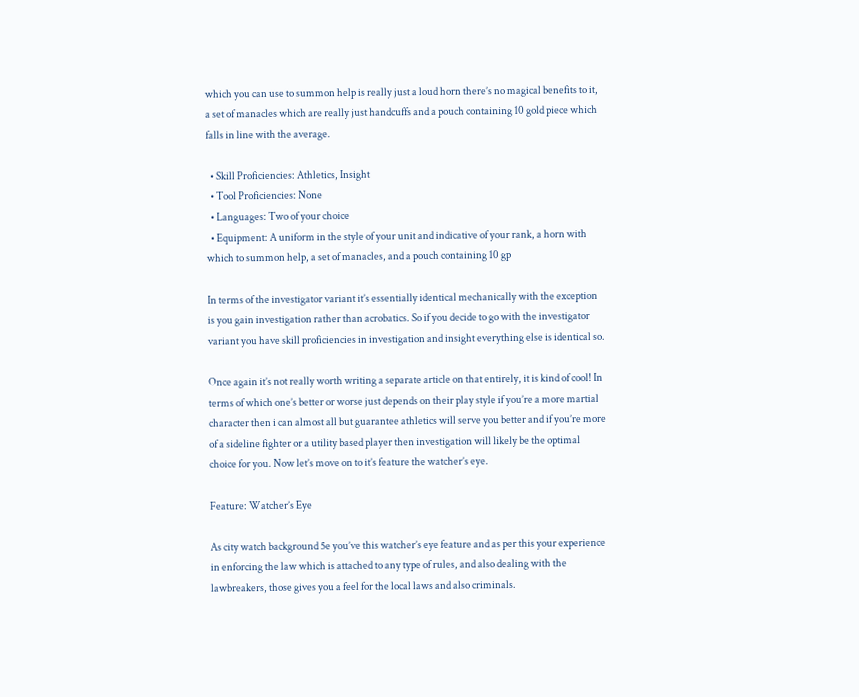which you can use to summon help is really just a loud horn there’s no magical benefits to it, a set of manacles which are really just handcuffs and a pouch containing 10 gold piece which falls in line with the average.

  • Skill Proficiencies: Athletics, Insight
  • Tool Proficiencies: None
  • Languages: Two of your choice
  • Equipment: A uniform in the style of your unit and indicative of your rank, a horn with which to summon help, a set of manacles, and a pouch containing 10 gp

In terms of the investigator variant it’s essentially identical mechanically with the exception is you gain investigation rather than acrobatics. So if you decide to go with the investigator variant you have skill proficiencies in investigation and insight everything else is identical so.

Once again it’s not really worth writing a separate article on that entirely, it is kind of cool! In terms of which one’s better or worse just depends on their play style if you’re a more martial character then i can almost all but guarantee athletics will serve you better and if you’re more of a sideline fighter or a utility based player then investigation will likely be the optimal choice for you. Now let’s move on to it’s feature the watcher’s eye.

Feature: Watcher’s Eye

As city watch background 5e you’ve this watcher’s eye feature and as per this your experience in enforcing the law which is attached to any type of rules, and also dealing with the lawbreakers, those gives you a feel for the local laws and also criminals.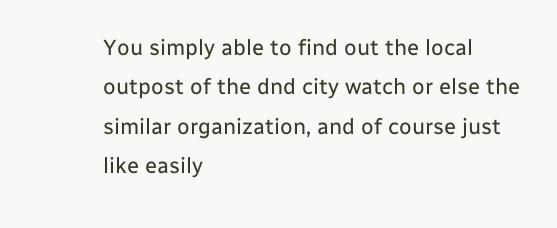You simply able to find out the local outpost of the dnd city watch or else the similar organization, and of course just like easily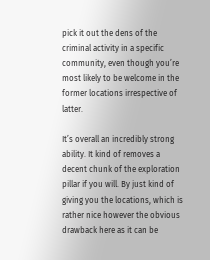pick it out the dens of the criminal activity in a specific community, even though you’re most likely to be welcome in the former locations irrespective of latter.

It’s overall an incredibly strong ability. It kind of removes a decent chunk of the exploration pillar if you will. By just kind of giving you the locations, which is rather nice however the obvious drawback here as it can be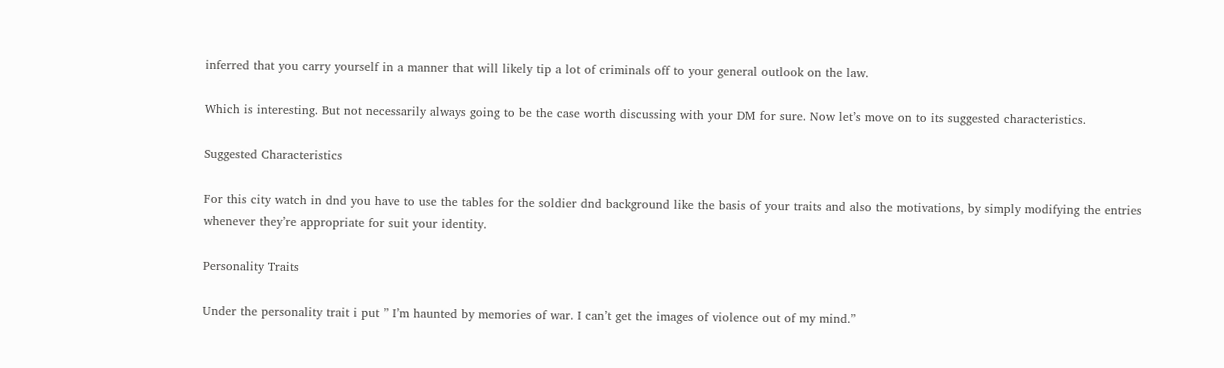inferred that you carry yourself in a manner that will likely tip a lot of criminals off to your general outlook on the law.

Which is interesting. But not necessarily always going to be the case worth discussing with your DM for sure. Now let’s move on to its suggested characteristics.

Suggested Characteristics

For this city watch in dnd you have to use the tables for the soldier dnd background like the basis of your traits and also the motivations, by simply modifying the entries whenever they’re appropriate for suit your identity.

Personality Traits

Under the personality trait i put ” I’m haunted by memories of war. I can’t get the images of violence out of my mind.”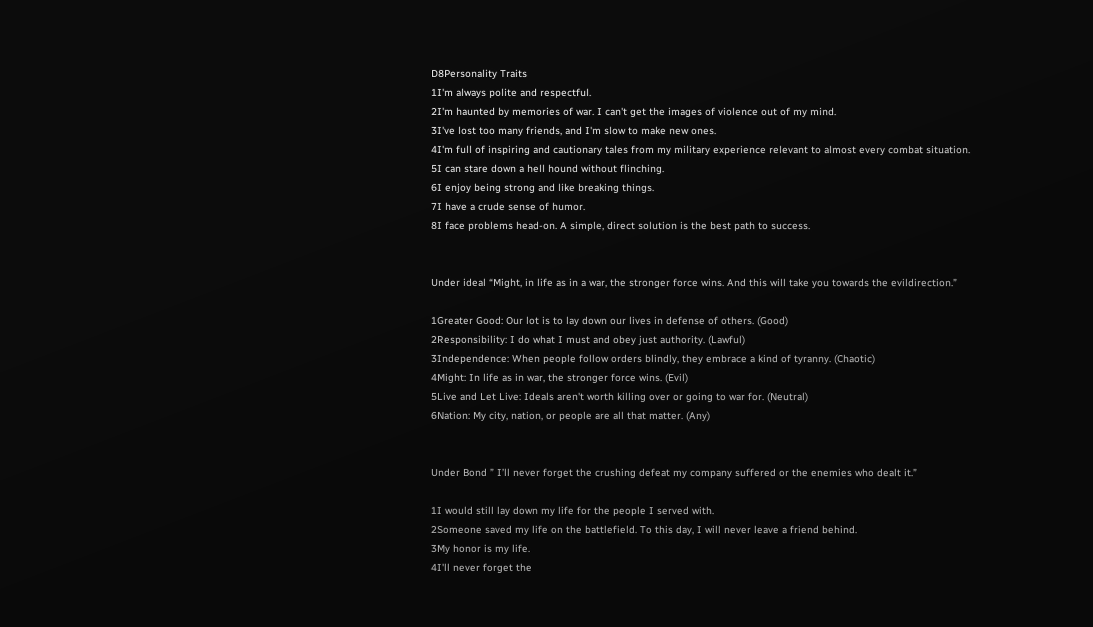D8Personality Traits
1I'm always polite and respectful.
2I'm haunted by memories of war. I can't get the images of violence out of my mind.
3I've lost too many friends, and I'm slow to make new ones.
4I'm full of inspiring and cautionary tales from my military experience relevant to almost every combat situation.
5I can stare down a hell hound without flinching.
6I enjoy being strong and like breaking things.
7I have a crude sense of humor.
8I face problems head-on. A simple, direct solution is the best path to success.


Under ideal “Might, in life as in a war, the stronger force wins. And this will take you towards the evildirection.”

1Greater Good: Our lot is to lay down our lives in defense of others. (Good)
2Responsibility: I do what I must and obey just authority. (Lawful)
3Independence: When people follow orders blindly, they embrace a kind of tyranny. (Chaotic)
4Might: In life as in war, the stronger force wins. (Evil)
5Live and Let Live: Ideals aren't worth killing over or going to war for. (Neutral)
6Nation: My city, nation, or people are all that matter. (Any)


Under Bond ” I’ll never forget the crushing defeat my company suffered or the enemies who dealt it.”

1I would still lay down my life for the people I served with.
2Someone saved my life on the battlefield. To this day, I will never leave a friend behind.
3My honor is my life.
4I'll never forget the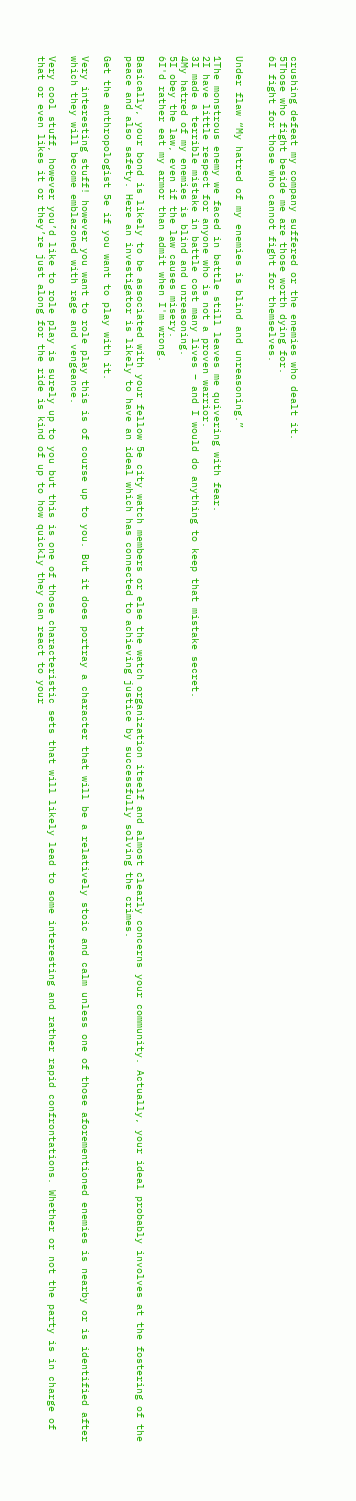crushing defeat my company suffered or the enemies who dealt it.
5Those who fight beside me are those worth dying for.
6I fight for those who cannot fight for themselves.


Under flaw “My hatred of my enemies is blind and unreasoning.”

1The monstrous enemy we faced in battle still leaves me quivering with fear.
2I have little respect for anyone who is not a proven warrior.
3I made a terrible mistake in battle cost many lives – and I would do anything to keep that mistake secret.
4My hatred of my enemies is blind and unreasoning.
5I obey the law, even if the law causes misery.
6I'd rather eat my armor than admit when I'm wrong.

Basically, your bond is likely to be associated with your fellow 5e city watch members or else the watch organization itself and almost clearly concerns your community. Actually, your ideal probably involves at the fostering of the peace and also safety. Here an investigator is likely to have an ideal which has connected to achieving justice by successfully solving the crimes.

Get the anthropologist 5e if you want to play with it.

Very interesting stuff! however you want to role play this is of course up to you. But it does portray a character that will be a relatively stoic and calm unless one of those aforementioned enemies is nearby or is identified after which they will become emblazoned with rage and vengeance.

Very cool stuff, however you’d like to role play is surely up to you but this is one of those characteristic sets that will likely lead to some interesting and rather rapid confrontations. Whether or not the party is in charge of that or even likes it or they’re just along for the ride is kind of up to how quickly they can react to your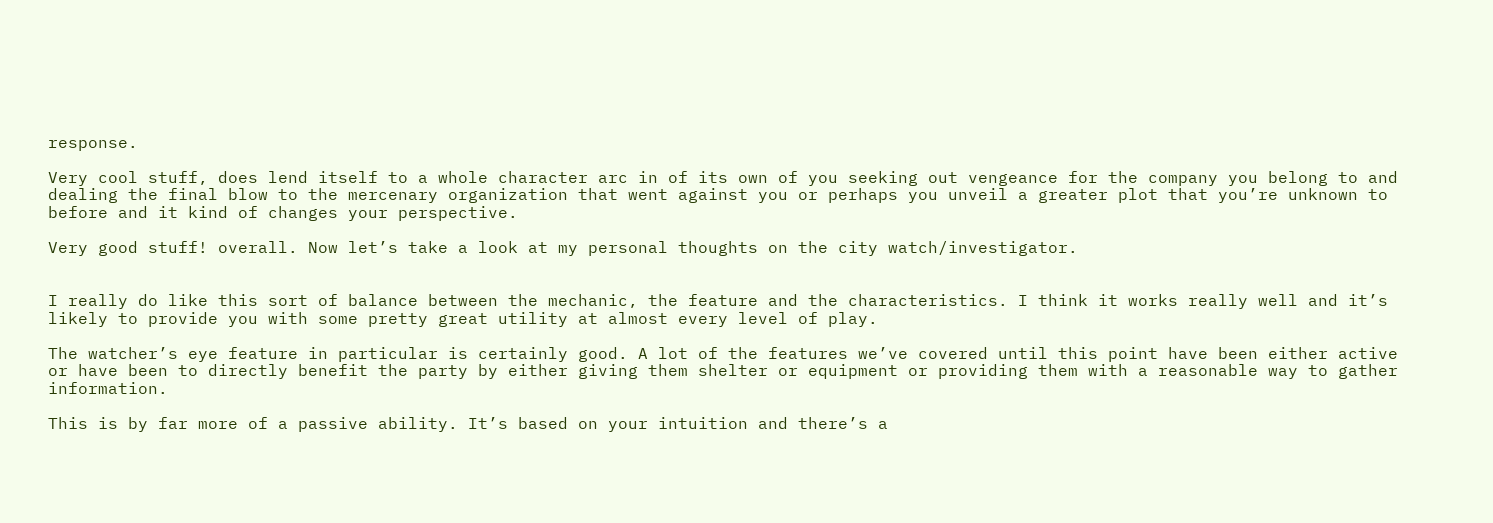response.

Very cool stuff, does lend itself to a whole character arc in of its own of you seeking out vengeance for the company you belong to and dealing the final blow to the mercenary organization that went against you or perhaps you unveil a greater plot that you’re unknown to before and it kind of changes your perspective.

Very good stuff! overall. Now let’s take a look at my personal thoughts on the city watch/investigator.


I really do like this sort of balance between the mechanic, the feature and the characteristics. I think it works really well and it’s likely to provide you with some pretty great utility at almost every level of play.

The watcher’s eye feature in particular is certainly good. A lot of the features we’ve covered until this point have been either active or have been to directly benefit the party by either giving them shelter or equipment or providing them with a reasonable way to gather information.

This is by far more of a passive ability. It’s based on your intuition and there’s a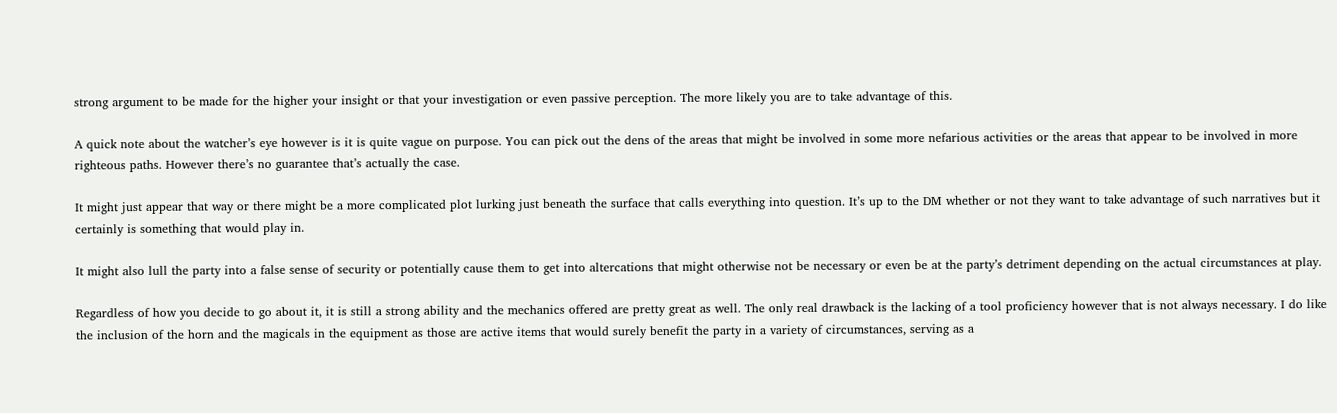strong argument to be made for the higher your insight or that your investigation or even passive perception. The more likely you are to take advantage of this.

A quick note about the watcher’s eye however is it is quite vague on purpose. You can pick out the dens of the areas that might be involved in some more nefarious activities or the areas that appear to be involved in more righteous paths. However there’s no guarantee that’s actually the case.

It might just appear that way or there might be a more complicated plot lurking just beneath the surface that calls everything into question. It’s up to the DM whether or not they want to take advantage of such narratives but it certainly is something that would play in.

It might also lull the party into a false sense of security or potentially cause them to get into altercations that might otherwise not be necessary or even be at the party’s detriment depending on the actual circumstances at play.

Regardless of how you decide to go about it, it is still a strong ability and the mechanics offered are pretty great as well. The only real drawback is the lacking of a tool proficiency however that is not always necessary. I do like the inclusion of the horn and the magicals in the equipment as those are active items that would surely benefit the party in a variety of circumstances, serving as a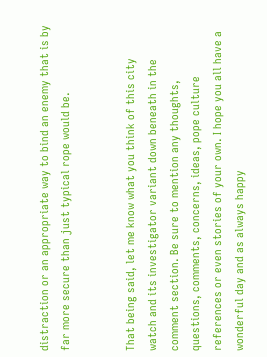distraction or an appropriate way to bind an enemy that is by far more secure than just typical rope would be.


That being said, let me know what you think of this city watch and its investigator variant down beneath in the comment section. Be sure to mention any thoughts, questions, comments, concerns, ideas, pope culture references or even stories of your own. I hope you all have a wonderful day and as always happy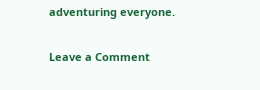adventuring everyone.

Leave a Comment